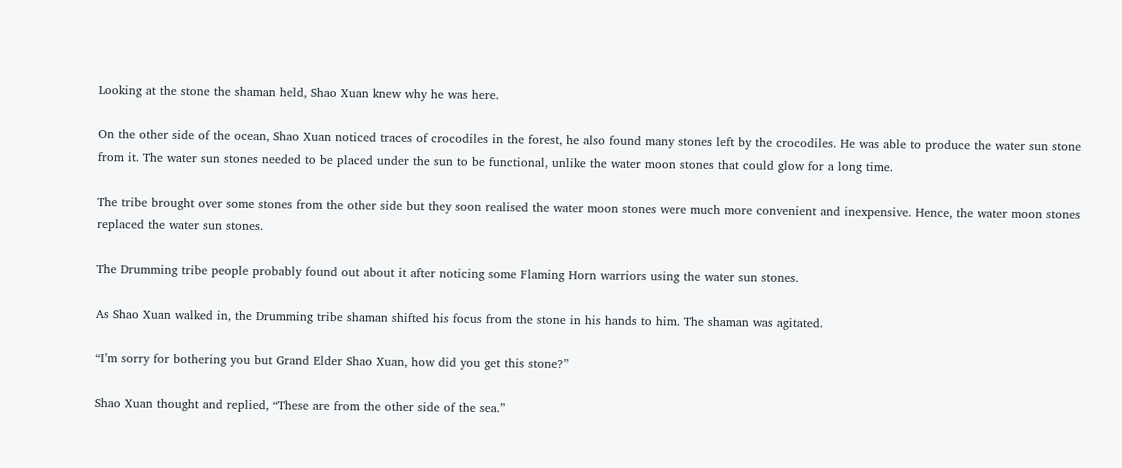Looking at the stone the shaman held, Shao Xuan knew why he was here.

On the other side of the ocean, Shao Xuan noticed traces of crocodiles in the forest, he also found many stones left by the crocodiles. He was able to produce the water sun stone from it. The water sun stones needed to be placed under the sun to be functional, unlike the water moon stones that could glow for a long time.

The tribe brought over some stones from the other side but they soon realised the water moon stones were much more convenient and inexpensive. Hence, the water moon stones replaced the water sun stones.

The Drumming tribe people probably found out about it after noticing some Flaming Horn warriors using the water sun stones.

As Shao Xuan walked in, the Drumming tribe shaman shifted his focus from the stone in his hands to him. The shaman was agitated.

“I’m sorry for bothering you but Grand Elder Shao Xuan, how did you get this stone?”

Shao Xuan thought and replied, “These are from the other side of the sea.”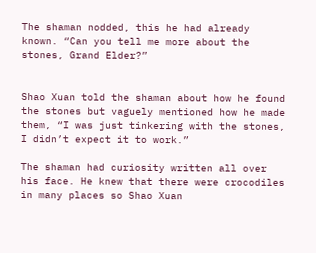The shaman nodded, this he had already known. “Can you tell me more about the stones, Grand Elder?”


Shao Xuan told the shaman about how he found the stones but vaguely mentioned how he made them, “I was just tinkering with the stones, I didn’t expect it to work.”

The shaman had curiosity written all over his face. He knew that there were crocodiles in many places so Shao Xuan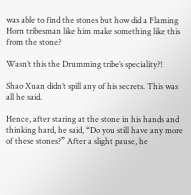was able to find the stones but how did a Flaming Horn tribesman like him make something like this from the stone?

Wasn’t this the Drumming tribe’s speciality?!

Shao Xuan didn’t spill any of his secrets. This was all he said.

Hence, after staring at the stone in his hands and thinking hard, he said, “Do you still have any more of these stones?” After a slight pause, he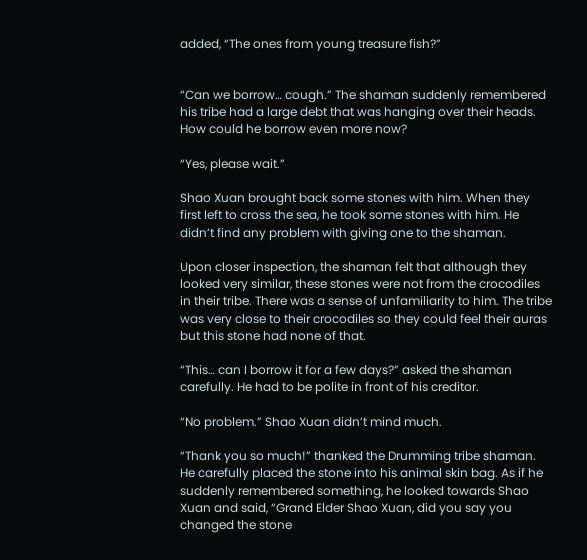added, “The ones from young treasure fish?”


“Can we borrow… cough.” The shaman suddenly remembered his tribe had a large debt that was hanging over their heads. How could he borrow even more now?

“Yes, please wait.”

Shao Xuan brought back some stones with him. When they first left to cross the sea, he took some stones with him. He didn’t find any problem with giving one to the shaman.

Upon closer inspection, the shaman felt that although they looked very similar, these stones were not from the crocodiles in their tribe. There was a sense of unfamiliarity to him. The tribe was very close to their crocodiles so they could feel their auras but this stone had none of that.

“This… can I borrow it for a few days?” asked the shaman carefully. He had to be polite in front of his creditor.

“No problem.” Shao Xuan didn’t mind much.

“Thank you so much!” thanked the Drumming tribe shaman. He carefully placed the stone into his animal skin bag. As if he suddenly remembered something, he looked towards Shao Xuan and said, “Grand Elder Shao Xuan, did you say you changed the stone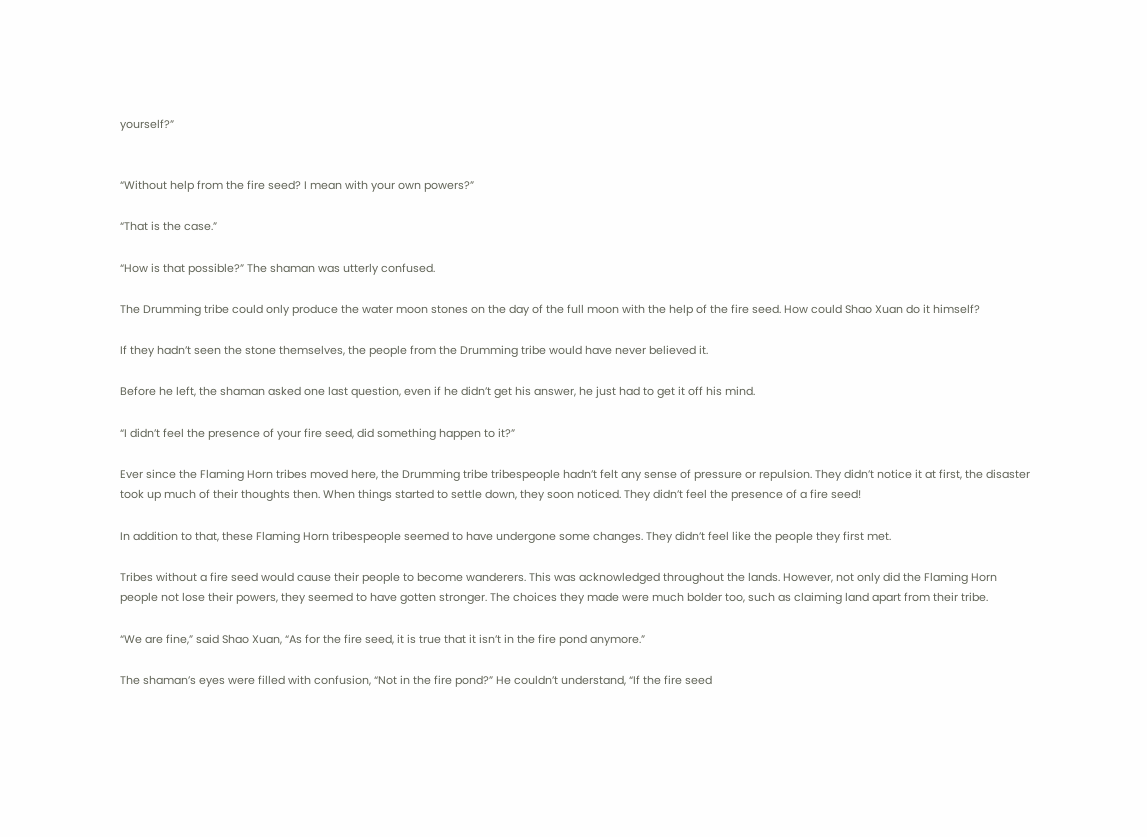yourself?”


“Without help from the fire seed? I mean with your own powers?”

“That is the case.”

“How is that possible?” The shaman was utterly confused.

The Drumming tribe could only produce the water moon stones on the day of the full moon with the help of the fire seed. How could Shao Xuan do it himself?

If they hadn’t seen the stone themselves, the people from the Drumming tribe would have never believed it.

Before he left, the shaman asked one last question, even if he didn’t get his answer, he just had to get it off his mind.

“I didn’t feel the presence of your fire seed, did something happen to it?”

Ever since the Flaming Horn tribes moved here, the Drumming tribe tribespeople hadn’t felt any sense of pressure or repulsion. They didn’t notice it at first, the disaster took up much of their thoughts then. When things started to settle down, they soon noticed. They didn’t feel the presence of a fire seed!

In addition to that, these Flaming Horn tribespeople seemed to have undergone some changes. They didn’t feel like the people they first met.

Tribes without a fire seed would cause their people to become wanderers. This was acknowledged throughout the lands. However, not only did the Flaming Horn people not lose their powers, they seemed to have gotten stronger. The choices they made were much bolder too, such as claiming land apart from their tribe.

“We are fine,” said Shao Xuan, “As for the fire seed, it is true that it isn’t in the fire pond anymore.”

The shaman’s eyes were filled with confusion, “Not in the fire pond?” He couldn’t understand, “If the fire seed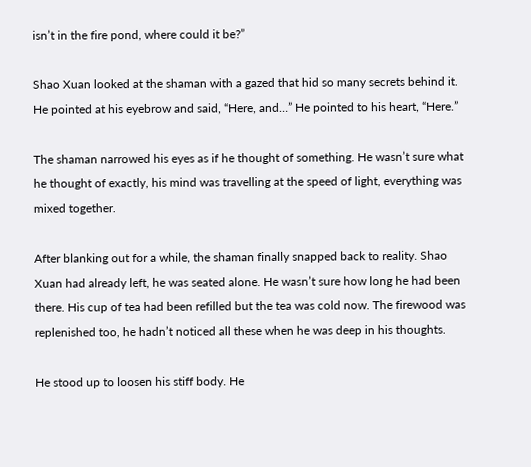isn’t in the fire pond, where could it be?”

Shao Xuan looked at the shaman with a gazed that hid so many secrets behind it. He pointed at his eyebrow and said, “Here, and…” He pointed to his heart, “Here.”

The shaman narrowed his eyes as if he thought of something. He wasn’t sure what he thought of exactly, his mind was travelling at the speed of light, everything was mixed together.

After blanking out for a while, the shaman finally snapped back to reality. Shao Xuan had already left, he was seated alone. He wasn’t sure how long he had been there. His cup of tea had been refilled but the tea was cold now. The firewood was replenished too, he hadn’t noticed all these when he was deep in his thoughts.

He stood up to loosen his stiff body. He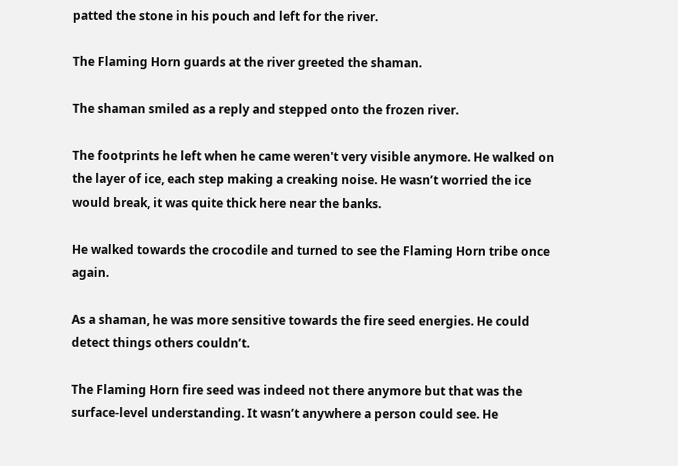patted the stone in his pouch and left for the river.

The Flaming Horn guards at the river greeted the shaman.

The shaman smiled as a reply and stepped onto the frozen river.

The footprints he left when he came weren't very visible anymore. He walked on the layer of ice, each step making a creaking noise. He wasn’t worried the ice would break, it was quite thick here near the banks.

He walked towards the crocodile and turned to see the Flaming Horn tribe once again.

As a shaman, he was more sensitive towards the fire seed energies. He could detect things others couldn’t.

The Flaming Horn fire seed was indeed not there anymore but that was the surface-level understanding. It wasn’t anywhere a person could see. He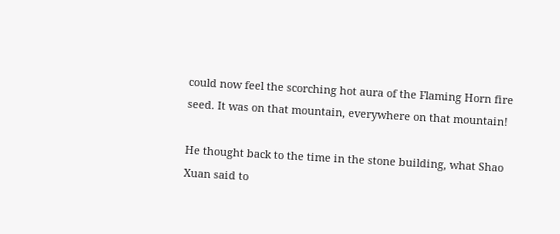could now feel the scorching hot aura of the Flaming Horn fire seed. It was on that mountain, everywhere on that mountain!

He thought back to the time in the stone building, what Shao Xuan said to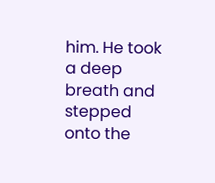him. He took a deep breath and stepped onto the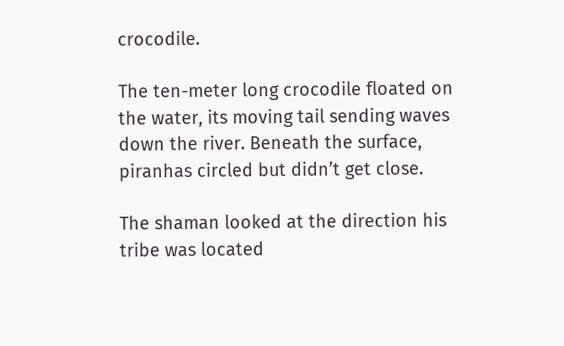crocodile.

The ten-meter long crocodile floated on the water, its moving tail sending waves down the river. Beneath the surface, piranhas circled but didn’t get close.

The shaman looked at the direction his tribe was located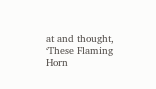at and thought, ‘These Flaming Horn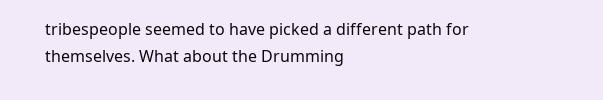tribespeople seemed to have picked a different path for themselves. What about the Drumming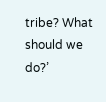tribe? What should we do?’